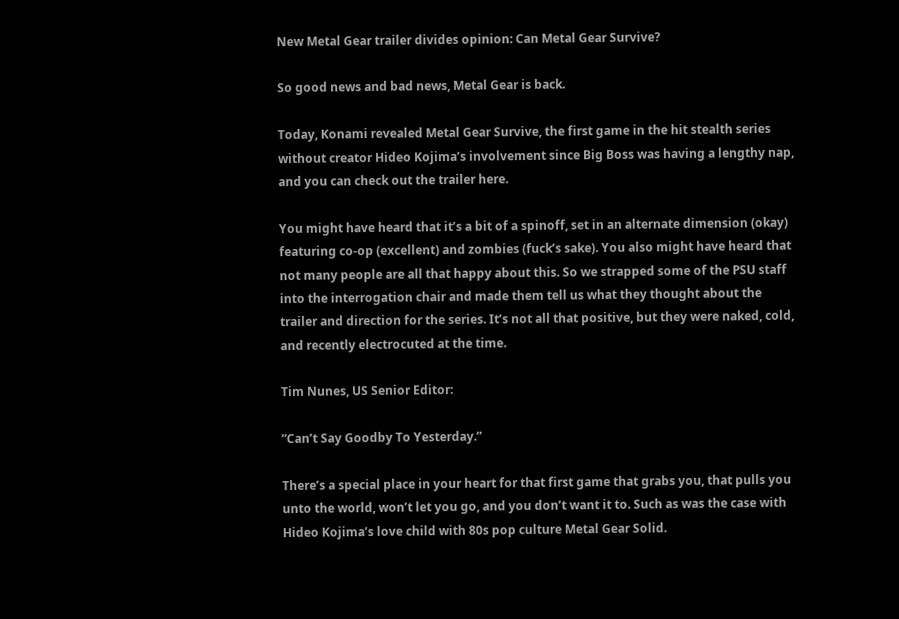New Metal Gear trailer divides opinion: Can Metal Gear Survive?

So good news and bad news, Metal Gear is back.

Today, Konami revealed Metal Gear Survive, the first game in the hit stealth series without creator Hideo Kojima’s involvement since Big Boss was having a lengthy nap, and you can check out the trailer here.

You might have heard that it’s a bit of a spinoff, set in an alternate dimension (okay) featuring co-op (excellent) and zombies (fuck’s sake). You also might have heard that not many people are all that happy about this. So we strapped some of the PSU staff into the interrogation chair and made them tell us what they thought about the trailer and direction for the series. It’s not all that positive, but they were naked, cold, and recently electrocuted at the time.

Tim Nunes, US Senior Editor:

”Can’t Say Goodby To Yesterday.”

There’s a special place in your heart for that first game that grabs you, that pulls you unto the world, won’t let you go, and you don’t want it to. Such as was the case with Hideo Kojima’s love child with 80s pop culture Metal Gear Solid.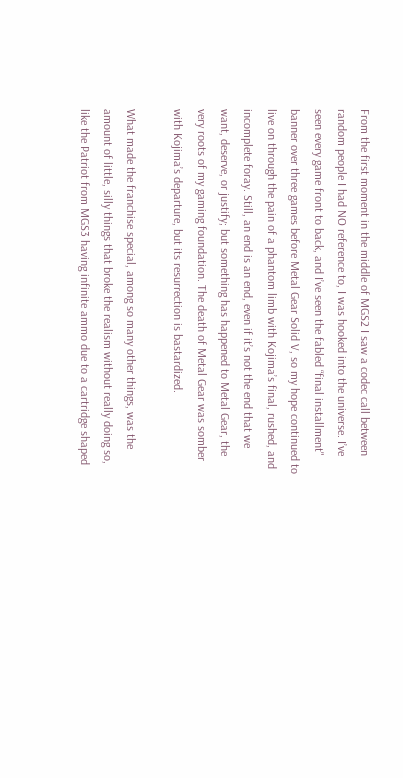From the first moment in the middle of MGS2 I saw a codec call between random people I had NO reference to, I was hooked into the universe. I’ve seen every game front to back, and I’ve seen the fabled “final installment" banner over three games before Metal Gear Solid V, so my hope continued to live on through the pain of a phantom limb with Kojima’s final, rushed, and incomplete foray. Still, an end is an end, even if it’s not the end that we want, deserve, or justify; but something has happened to Metal Gear, the very roots of my gaming foundation. The death of Metal Gear was somber with Kojima’s departure, but its resurrection is bastardized.

What made the franchise special, among so many other things, was the amount of little, silly things that broke the realism without really doing so, like the Patriot from MGS3 having infinite ammo due to a cartridge shaped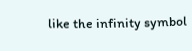like the infinity symbol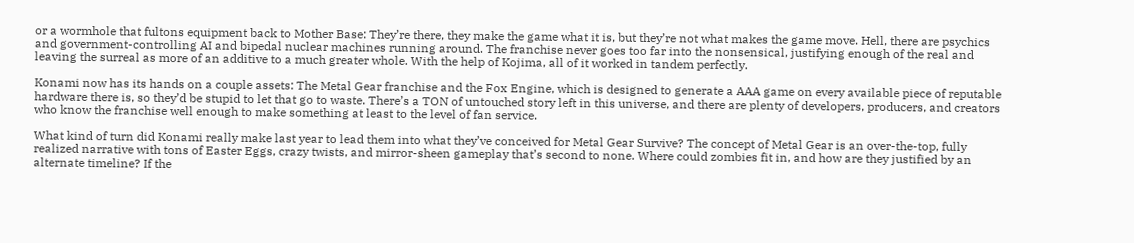or a wormhole that fultons equipment back to Mother Base: They’re there, they make the game what it is, but they’re not what makes the game move. Hell, there are psychics and government-controlling AI and bipedal nuclear machines running around. The franchise never goes too far into the nonsensical, justifying enough of the real and leaving the surreal as more of an additive to a much greater whole. With the help of Kojima, all of it worked in tandem perfectly.

Konami now has its hands on a couple assets: The Metal Gear franchise and the Fox Engine, which is designed to generate a AAA game on every available piece of reputable hardware there is, so they’d be stupid to let that go to waste. There’s a TON of untouched story left in this universe, and there are plenty of developers, producers, and creators who know the franchise well enough to make something at least to the level of fan service.

What kind of turn did Konami really make last year to lead them into what they’ve conceived for Metal Gear Survive? The concept of Metal Gear is an over-the-top, fully realized narrative with tons of Easter Eggs, crazy twists, and mirror-sheen gameplay that’s second to none. Where could zombies fit in, and how are they justified by an alternate timeline? If the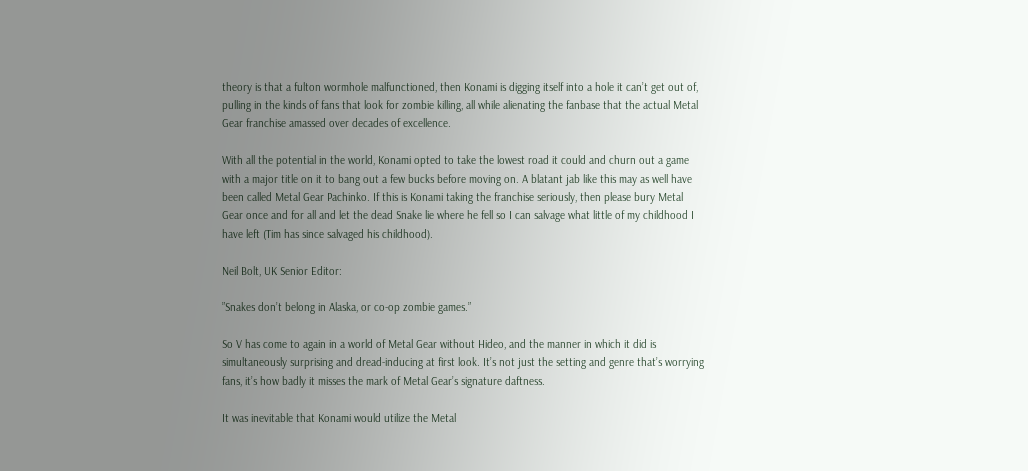theory is that a fulton wormhole malfunctioned, then Konami is digging itself into a hole it can’t get out of, pulling in the kinds of fans that look for zombie killing, all while alienating the fanbase that the actual Metal Gear franchise amassed over decades of excellence.

With all the potential in the world, Konami opted to take the lowest road it could and churn out a game with a major title on it to bang out a few bucks before moving on. A blatant jab like this may as well have been called Metal Gear Pachinko. If this is Konami taking the franchise seriously, then please bury Metal Gear once and for all and let the dead Snake lie where he fell so I can salvage what little of my childhood I have left (Tim has since salvaged his childhood).

Neil Bolt, UK Senior Editor:

”Snakes don’t belong in Alaska, or co-op zombie games.”

So V has come to again in a world of Metal Gear without Hideo, and the manner in which it did is simultaneously surprising and dread-inducing at first look. It’s not just the setting and genre that’s worrying fans, it’s how badly it misses the mark of Metal Gear’s signature daftness.

It was inevitable that Konami would utilize the Metal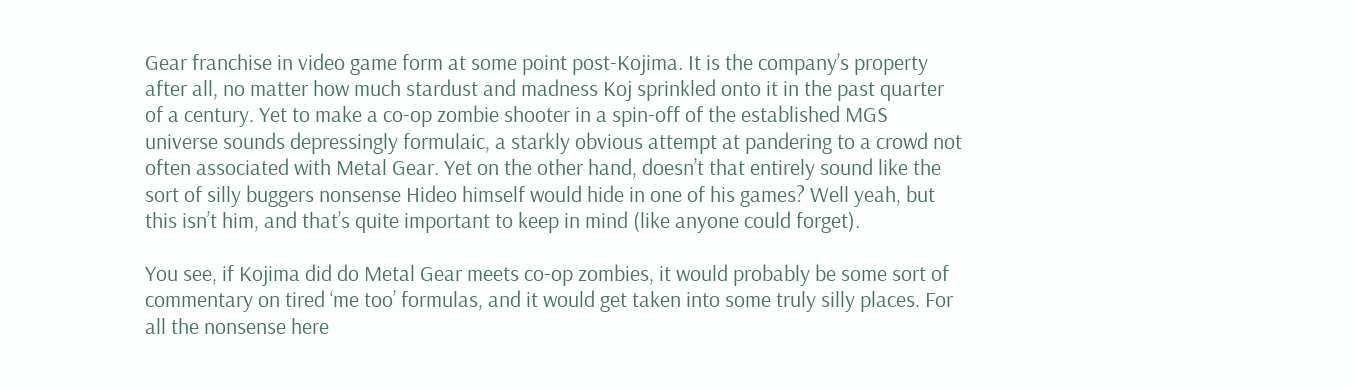Gear franchise in video game form at some point post-Kojima. It is the company’s property after all, no matter how much stardust and madness Koj sprinkled onto it in the past quarter of a century. Yet to make a co-op zombie shooter in a spin-off of the established MGS universe sounds depressingly formulaic, a starkly obvious attempt at pandering to a crowd not often associated with Metal Gear. Yet on the other hand, doesn’t that entirely sound like the sort of silly buggers nonsense Hideo himself would hide in one of his games? Well yeah, but this isn’t him, and that’s quite important to keep in mind (like anyone could forget).

You see, if Kojima did do Metal Gear meets co-op zombies, it would probably be some sort of commentary on tired ‘me too’ formulas, and it would get taken into some truly silly places. For all the nonsense here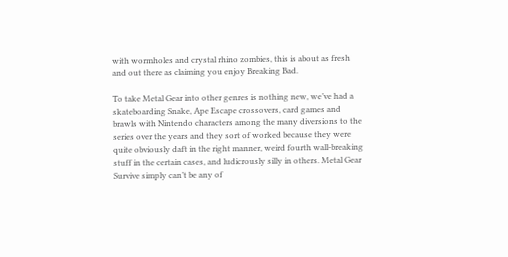with wormholes and crystal rhino zombies, this is about as fresh and out there as claiming you enjoy Breaking Bad.

To take Metal Gear into other genres is nothing new, we’ve had a skateboarding Snake, Ape Escape crossovers, card games and brawls with Nintendo characters among the many diversions to the series over the years and they sort of worked because they were quite obviously daft in the right manner, weird fourth wall-breaking stuff in the certain cases, and ludicrously silly in others. Metal Gear Survive simply can’t be any of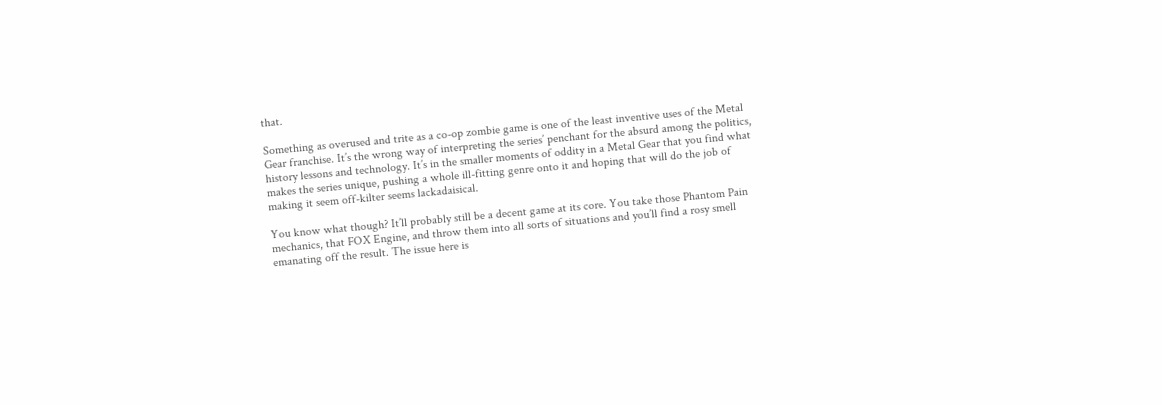that.

Something as overused and trite as a co-op zombie game is one of the least inventive uses of the Metal Gear franchise. It’s the wrong way of interpreting the series’ penchant for the absurd among the politics, history lessons and technology. It’s in the smaller moments of oddity in a Metal Gear that you find what makes the series unique, pushing a whole ill-fitting genre onto it and hoping that will do the job of making it seem off-kilter seems lackadaisical.

You know what though? It’ll probably still be a decent game at its core. You take those Phantom Pain mechanics, that FOX Engine, and throw them into all sorts of situations and you’ll find a rosy smell emanating off the result. The issue here is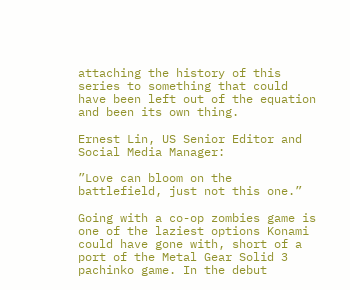attaching the history of this series to something that could have been left out of the equation and been its own thing.

Ernest Lin, US Senior Editor and Social Media Manager:

”Love can bloom on the battlefield, just not this one.”

Going with a co-op zombies game is one of the laziest options Konami could have gone with, short of a port of the Metal Gear Solid 3 pachinko game. In the debut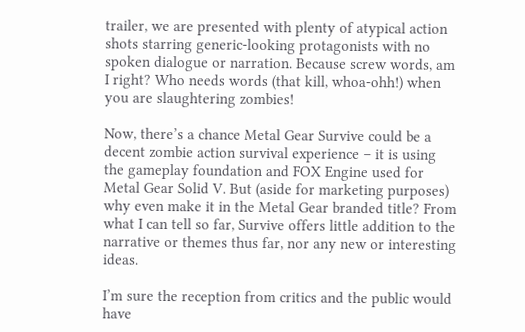trailer, we are presented with plenty of atypical action shots starring generic-looking protagonists with no spoken dialogue or narration. Because screw words, am I right? Who needs words (that kill, whoa-ohh!) when you are slaughtering zombies!

Now, there’s a chance Metal Gear Survive could be a decent zombie action survival experience – it is using the gameplay foundation and FOX Engine used for Metal Gear Solid V. But (aside for marketing purposes) why even make it in the Metal Gear branded title? From what I can tell so far, Survive offers little addition to the narrative or themes thus far, nor any new or interesting ideas.

I’m sure the reception from critics and the public would have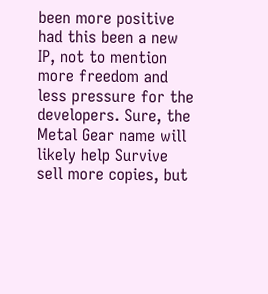been more positive had this been a new IP, not to mention more freedom and less pressure for the developers. Sure, the Metal Gear name will likely help Survive sell more copies, but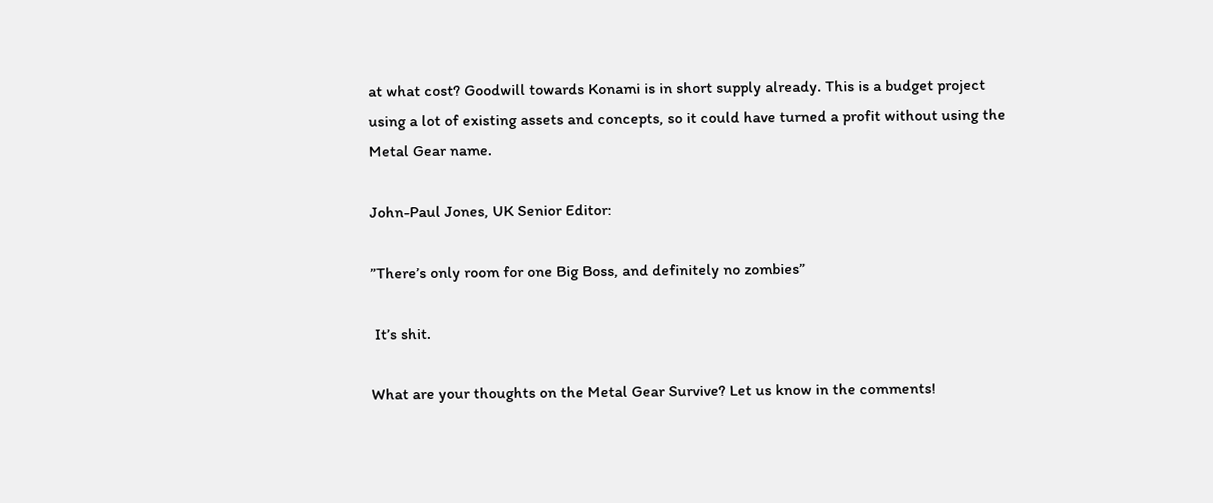at what cost? Goodwill towards Konami is in short supply already. This is a budget project using a lot of existing assets and concepts, so it could have turned a profit without using the Metal Gear name.

John-Paul Jones, UK Senior Editor:

”There’s only room for one Big Boss, and definitely no zombies”

 It’s shit.

What are your thoughts on the Metal Gear Survive? Let us know in the comments!